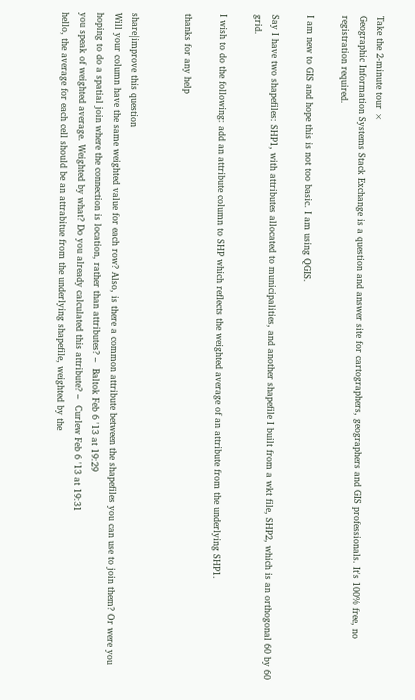Take the 2-minute tour ×
Geographic Information Systems Stack Exchange is a question and answer site for cartographers, geographers and GIS professionals. It's 100% free, no registration required.

I am new to GIS and hope this is not too basic. I am using QGIS.

Say I have two shapefiles: SHP1, with attributes allocated to municipalities, and another shapefile I built from a wkt file, SHP2, which is an orthogonal 60 by 60 grid.

I wish to do the following: add an attribute column to SHP which reflects the weighted average of an attribute from the underlying SHP1.

thanks for any help


share|improve this question
Will your column have the same weighted value for each row? Also, is there a common attribute between the shapefiles you can use to join them? Or were you hoping to do a spatial join where the connection is location, rather than attributes? –  Baltok Feb 6 '13 at 19:29
you speak of weighted average. Weighted by what? Do you already calculated this attribute? –  Curlew Feb 6 '13 at 19:31
hello, the average for each cell should be an attrabitue from the underlying shapefile, weighted by the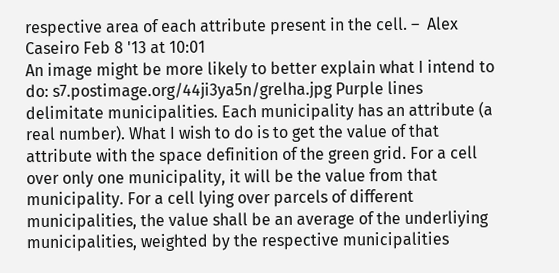respective area of each attribute present in the cell. –  Alex Caseiro Feb 8 '13 at 10:01
An image might be more likely to better explain what I intend to do: s7.postimage.org/44ji3ya5n/grelha.jpg Purple lines delimitate municipalities. Each municipality has an attribute (a real number). What I wish to do is to get the value of that attribute with the space definition of the green grid. For a cell over only one municipality, it will be the value from that municipality. For a cell lying over parcels of different municipalities, the value shall be an average of the underliying municipalities, weighted by the respective municipalities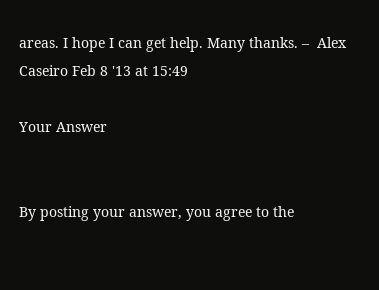areas. I hope I can get help. Many thanks. –  Alex Caseiro Feb 8 '13 at 15:49

Your Answer


By posting your answer, you agree to the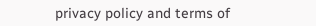privacy policy and terms of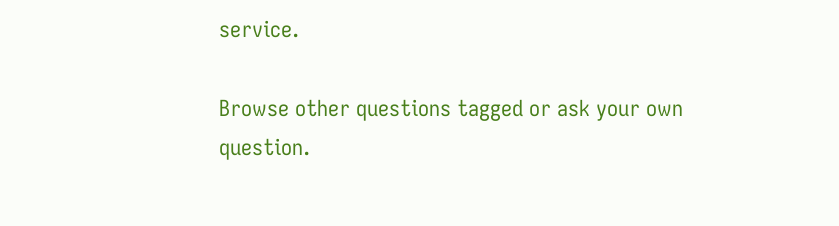service.

Browse other questions tagged or ask your own question.